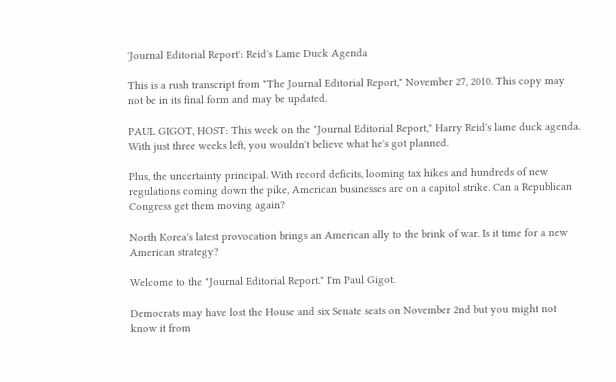'Journal Editorial Report': Reid's Lame Duck Agenda

This is a rush transcript from "The Journal Editorial Report," November 27, 2010. This copy may not be in its final form and may be updated.

PAUL GIGOT, HOST: This week on the "Journal Editorial Report," Harry Reid's lame duck agenda. With just three weeks left, you wouldn't believe what he's got planned.

Plus, the uncertainty principal. With record deficits, looming tax hikes and hundreds of new regulations coming down the pike, American businesses are on a capitol strike. Can a Republican Congress get them moving again?

North Korea's latest provocation brings an American ally to the brink of war. Is it time for a new American strategy?

Welcome to the "Journal Editorial Report." I'm Paul Gigot.

Democrats may have lost the House and six Senate seats on November 2nd but you might not know it from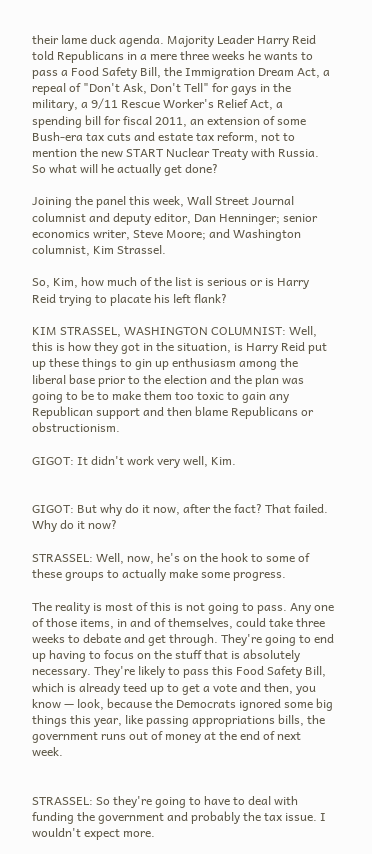their lame duck agenda. Majority Leader Harry Reid told Republicans in a mere three weeks he wants to pass a Food Safety Bill, the Immigration Dream Act, a repeal of "Don't Ask, Don't Tell" for gays in the military, a 9/11 Rescue Worker's Relief Act, a spending bill for fiscal 2011, an extension of some Bush-era tax cuts and estate tax reform, not to mention the new START Nuclear Treaty with Russia. So what will he actually get done?

Joining the panel this week, Wall Street Journal columnist and deputy editor, Dan Henninger; senior economics writer, Steve Moore; and Washington columnist, Kim Strassel.

So, Kim, how much of the list is serious or is Harry Reid trying to placate his left flank?

KIM STRASSEL, WASHINGTON COLUMNIST: Well, this is how they got in the situation, is Harry Reid put up these things to gin up enthusiasm among the liberal base prior to the election and the plan was going to be to make them too toxic to gain any Republican support and then blame Republicans or obstructionism.

GIGOT: It didn't work very well, Kim.


GIGOT: But why do it now, after the fact? That failed. Why do it now?

STRASSEL: Well, now, he's on the hook to some of these groups to actually make some progress.

The reality is most of this is not going to pass. Any one of those items, in and of themselves, could take three weeks to debate and get through. They're going to end up having to focus on the stuff that is absolutely necessary. They're likely to pass this Food Safety Bill, which is already teed up to get a vote and then, you know — look, because the Democrats ignored some big things this year, like passing appropriations bills, the government runs out of money at the end of next week.


STRASSEL: So they're going to have to deal with funding the government and probably the tax issue. I wouldn't expect more.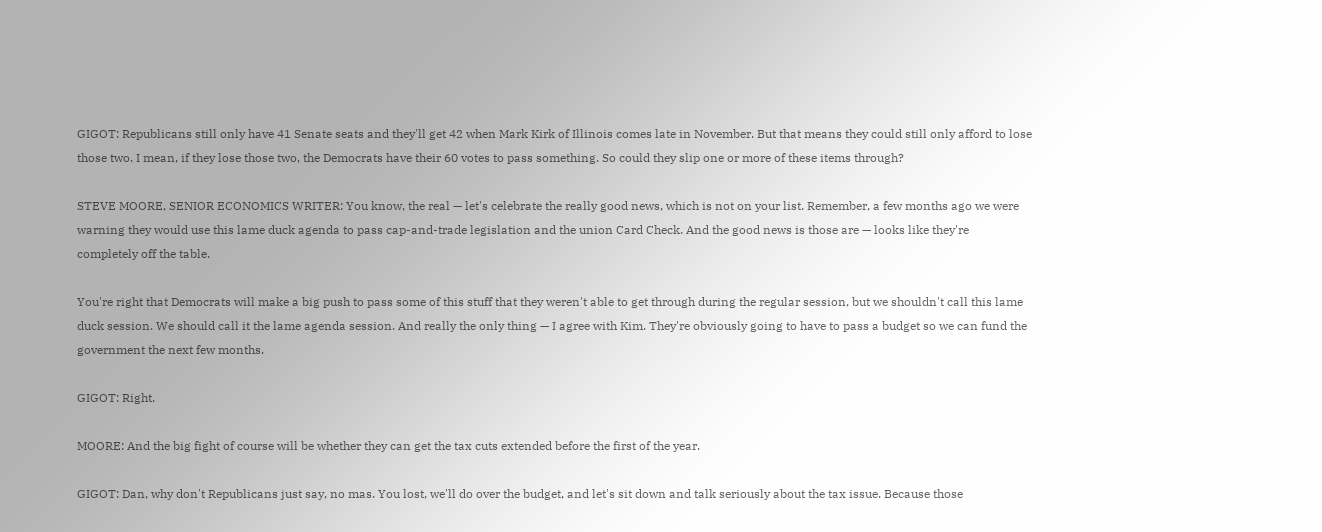GIGOT: Republicans still only have 41 Senate seats and they'll get 42 when Mark Kirk of Illinois comes late in November. But that means they could still only afford to lose those two. I mean, if they lose those two, the Democrats have their 60 votes to pass something. So could they slip one or more of these items through?

STEVE MOORE, SENIOR ECONOMICS WRITER: You know, the real — let's celebrate the really good news, which is not on your list. Remember, a few months ago we were warning they would use this lame duck agenda to pass cap-and-trade legislation and the union Card Check. And the good news is those are — looks like they're completely off the table.

You're right that Democrats will make a big push to pass some of this stuff that they weren't able to get through during the regular session, but we shouldn't call this lame duck session. We should call it the lame agenda session. And really the only thing — I agree with Kim. They're obviously going to have to pass a budget so we can fund the government the next few months.

GIGOT: Right.

MOORE: And the big fight of course will be whether they can get the tax cuts extended before the first of the year.

GIGOT: Dan, why don't Republicans just say, no mas. You lost, we'll do over the budget, and let's sit down and talk seriously about the tax issue. Because those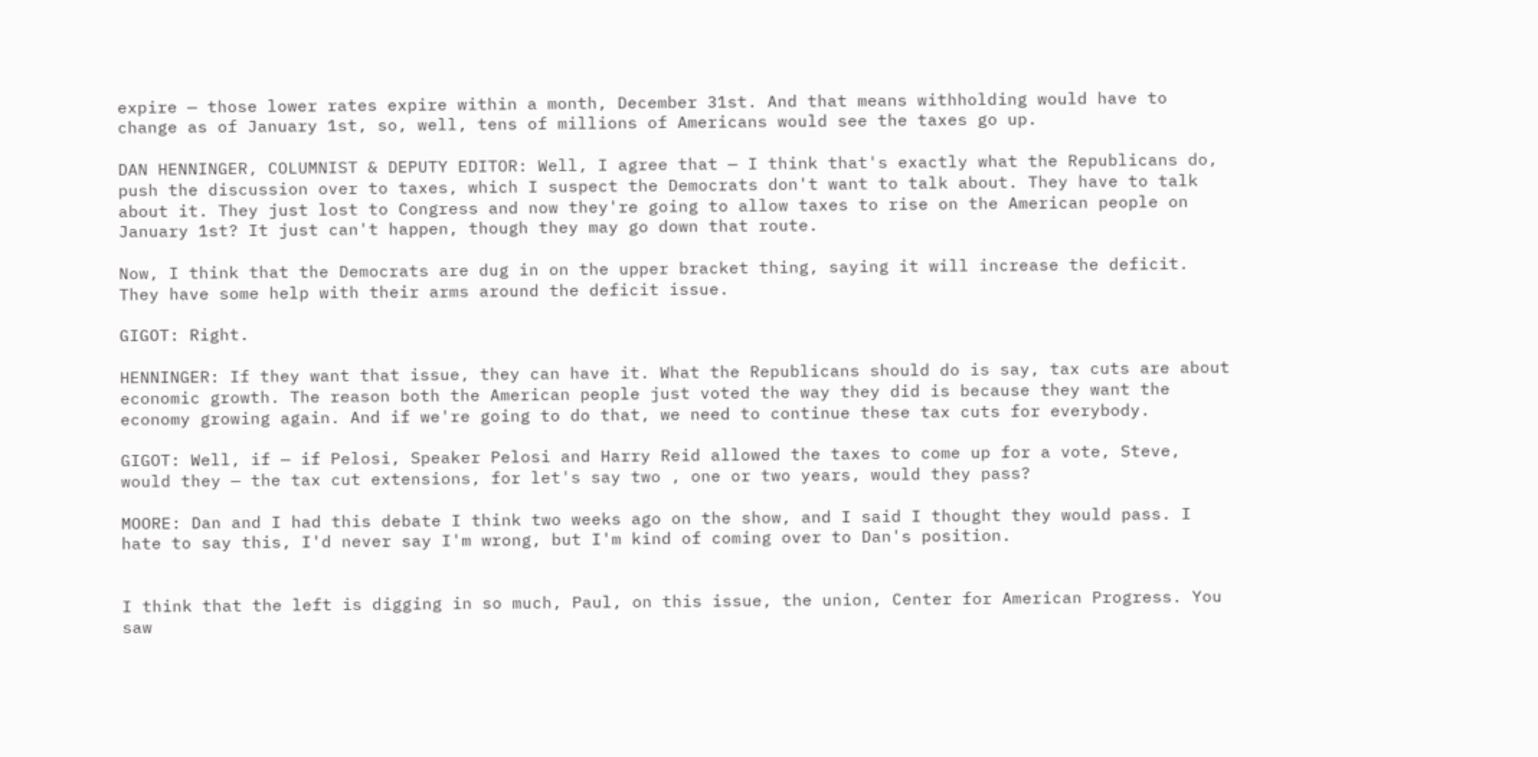expire — those lower rates expire within a month, December 31st. And that means withholding would have to change as of January 1st, so, well, tens of millions of Americans would see the taxes go up.

DAN HENNINGER, COLUMNIST & DEPUTY EDITOR: Well, I agree that — I think that's exactly what the Republicans do, push the discussion over to taxes, which I suspect the Democrats don't want to talk about. They have to talk about it. They just lost to Congress and now they're going to allow taxes to rise on the American people on January 1st? It just can't happen, though they may go down that route.

Now, I think that the Democrats are dug in on the upper bracket thing, saying it will increase the deficit. They have some help with their arms around the deficit issue.

GIGOT: Right.

HENNINGER: If they want that issue, they can have it. What the Republicans should do is say, tax cuts are about economic growth. The reason both the American people just voted the way they did is because they want the economy growing again. And if we're going to do that, we need to continue these tax cuts for everybody.

GIGOT: Well, if — if Pelosi, Speaker Pelosi and Harry Reid allowed the taxes to come up for a vote, Steve, would they — the tax cut extensions, for let's say two , one or two years, would they pass?

MOORE: Dan and I had this debate I think two weeks ago on the show, and I said I thought they would pass. I hate to say this, I'd never say I'm wrong, but I'm kind of coming over to Dan's position.


I think that the left is digging in so much, Paul, on this issue, the union, Center for American Progress. You saw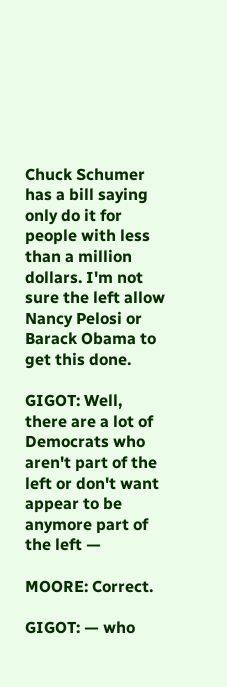Chuck Schumer has a bill saying only do it for people with less than a million dollars. I'm not sure the left allow Nancy Pelosi or Barack Obama to get this done.

GIGOT: Well, there are a lot of Democrats who aren't part of the left or don't want appear to be anymore part of the left —

MOORE: Correct.

GIGOT: — who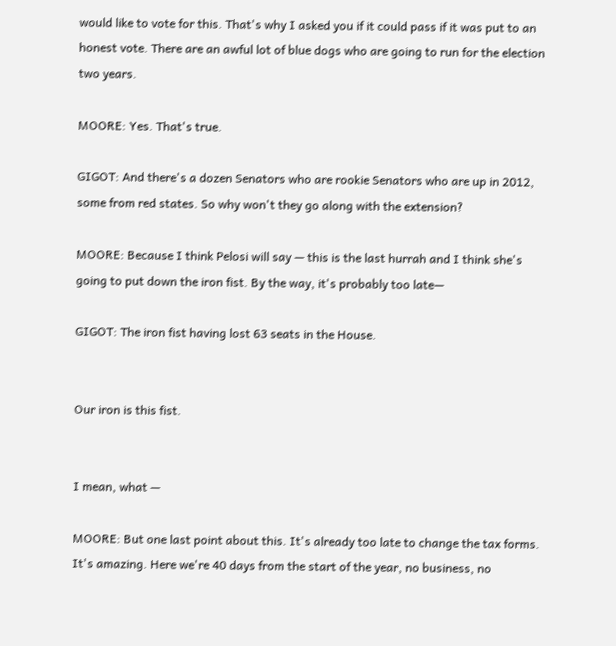would like to vote for this. That's why I asked you if it could pass if it was put to an honest vote. There are an awful lot of blue dogs who are going to run for the election two years.

MOORE: Yes. That's true.

GIGOT: And there's a dozen Senators who are rookie Senators who are up in 2012, some from red states. So why won't they go along with the extension?

MOORE: Because I think Pelosi will say — this is the last hurrah and I think she's going to put down the iron fist. By the way, it's probably too late—

GIGOT: The iron fist having lost 63 seats in the House.


Our iron is this fist.


I mean, what —

MOORE: But one last point about this. It's already too late to change the tax forms. It's amazing. Here we're 40 days from the start of the year, no business, no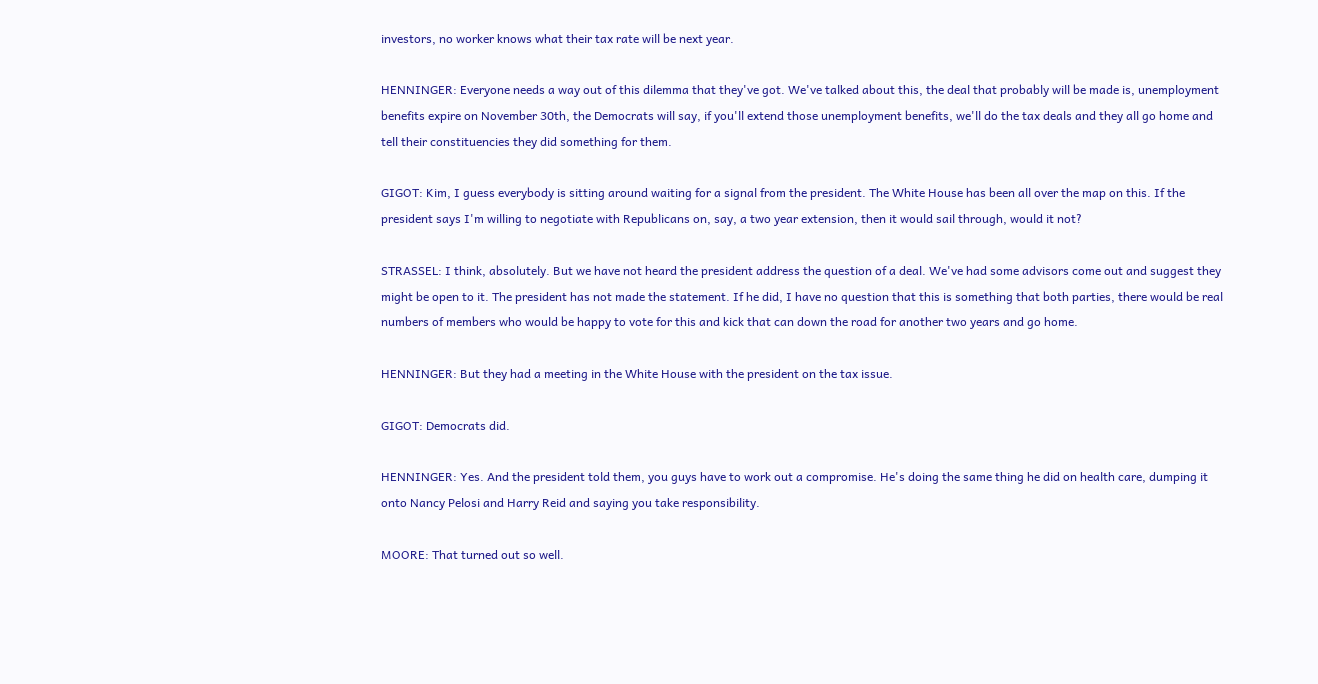investors, no worker knows what their tax rate will be next year.

HENNINGER: Everyone needs a way out of this dilemma that they've got. We've talked about this, the deal that probably will be made is, unemployment benefits expire on November 30th, the Democrats will say, if you'll extend those unemployment benefits, we'll do the tax deals and they all go home and tell their constituencies they did something for them.

GIGOT: Kim, I guess everybody is sitting around waiting for a signal from the president. The White House has been all over the map on this. If the president says I'm willing to negotiate with Republicans on, say, a two year extension, then it would sail through, would it not?

STRASSEL: I think, absolutely. But we have not heard the president address the question of a deal. We've had some advisors come out and suggest they might be open to it. The president has not made the statement. If he did, I have no question that this is something that both parties, there would be real numbers of members who would be happy to vote for this and kick that can down the road for another two years and go home.

HENNINGER: But they had a meeting in the White House with the president on the tax issue.

GIGOT: Democrats did.

HENNINGER: Yes. And the president told them, you guys have to work out a compromise. He's doing the same thing he did on health care, dumping it onto Nancy Pelosi and Harry Reid and saying you take responsibility.

MOORE: That turned out so well.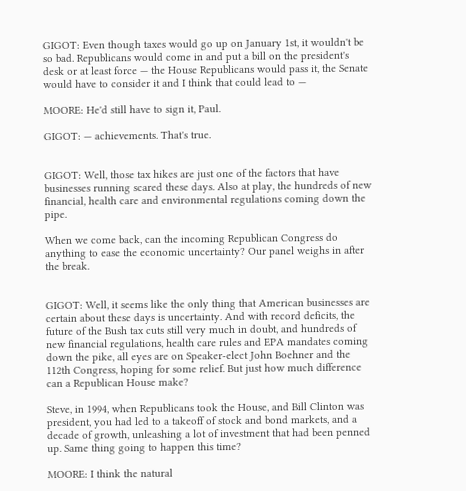GIGOT: Even though taxes would go up on January 1st, it wouldn't be so bad. Republicans would come in and put a bill on the president's desk or at least force — the House Republicans would pass it, the Senate would have to consider it and I think that could lead to —

MOORE: He'd still have to sign it, Paul.

GIGOT: — achievements. That's true.


GIGOT: Well, those tax hikes are just one of the factors that have businesses running scared these days. Also at play, the hundreds of new financial, health care and environmental regulations coming down the pipe.

When we come back, can the incoming Republican Congress do anything to ease the economic uncertainty? Our panel weighs in after the break.


GIGOT: Well, it seems like the only thing that American businesses are certain about these days is uncertainty. And with record deficits, the future of the Bush tax cuts still very much in doubt, and hundreds of new financial regulations, health care rules and EPA mandates coming down the pike, all eyes are on Speaker-elect John Boehner and the 112th Congress, hoping for some relief. But just how much difference can a Republican House make?

Steve, in 1994, when Republicans took the House, and Bill Clinton was president, you had led to a takeoff of stock and bond markets, and a decade of growth, unleashing a lot of investment that had been penned up. Same thing going to happen this time?

MOORE: I think the natural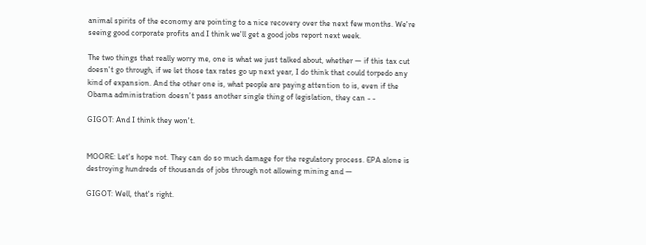animal spirits of the economy are pointing to a nice recovery over the next few months. We're seeing good corporate profits and I think we'll get a good jobs report next week.

The two things that really worry me, one is what we just talked about, whether — if this tax cut doesn't go through, if we let those tax rates go up next year, I do think that could torpedo any kind of expansion. And the other one is, what people are paying attention to is, even if the Obama administration doesn't pass another single thing of legislation, they can - -

GIGOT: And I think they won't.


MOORE: Let's hope not. They can do so much damage for the regulatory process. EPA alone is destroying hundreds of thousands of jobs through not allowing mining and —

GIGOT: Well, that's right.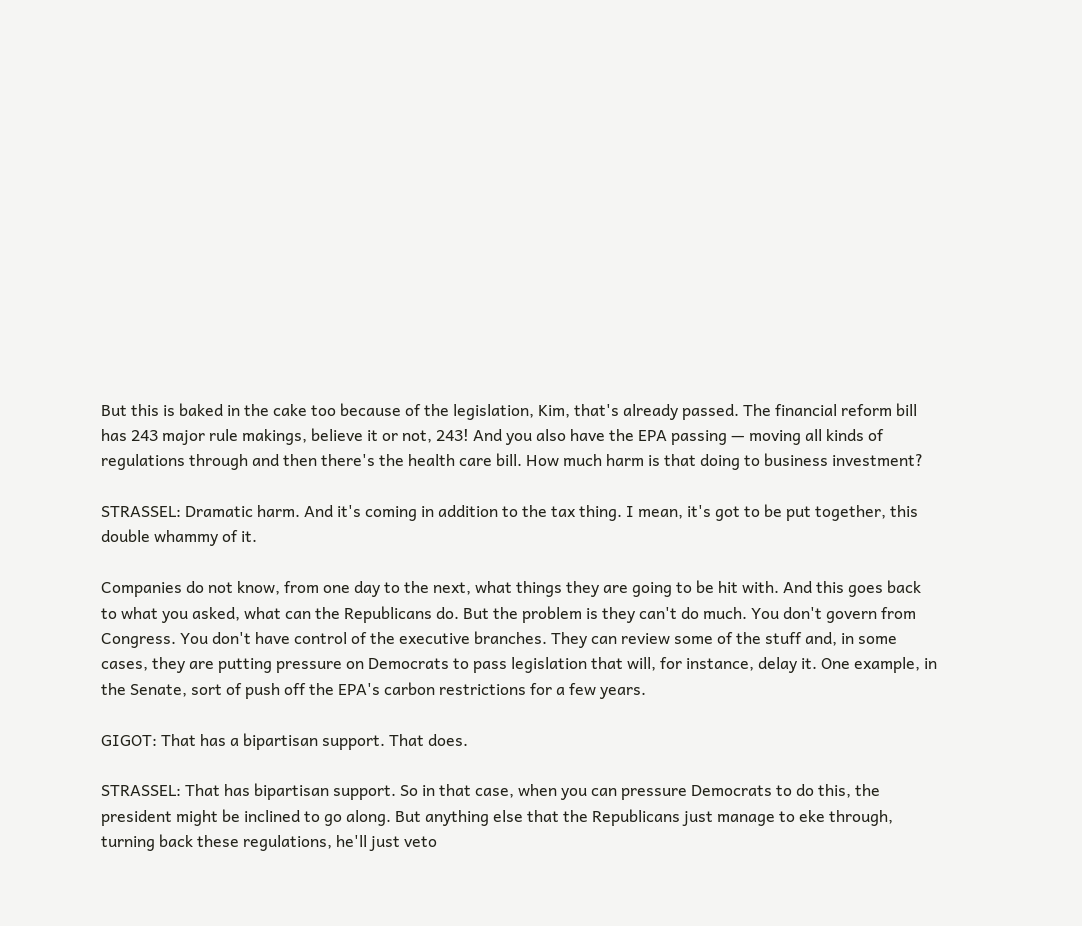But this is baked in the cake too because of the legislation, Kim, that's already passed. The financial reform bill has 243 major rule makings, believe it or not, 243! And you also have the EPA passing — moving all kinds of regulations through and then there's the health care bill. How much harm is that doing to business investment?

STRASSEL: Dramatic harm. And it's coming in addition to the tax thing. I mean, it's got to be put together, this double whammy of it.

Companies do not know, from one day to the next, what things they are going to be hit with. And this goes back to what you asked, what can the Republicans do. But the problem is they can't do much. You don't govern from Congress. You don't have control of the executive branches. They can review some of the stuff and, in some cases, they are putting pressure on Democrats to pass legislation that will, for instance, delay it. One example, in the Senate, sort of push off the EPA's carbon restrictions for a few years.

GIGOT: That has a bipartisan support. That does.

STRASSEL: That has bipartisan support. So in that case, when you can pressure Democrats to do this, the president might be inclined to go along. But anything else that the Republicans just manage to eke through, turning back these regulations, he'll just veto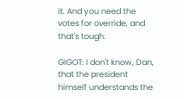it. And you need the votes for override, and that's tough.

GIGOT: I don't know, Dan, that the president himself understands the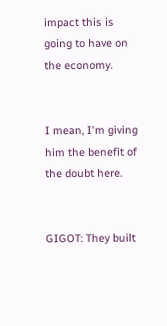impact this is going to have on the economy.


I mean, I'm giving him the benefit of the doubt here.


GIGOT: They built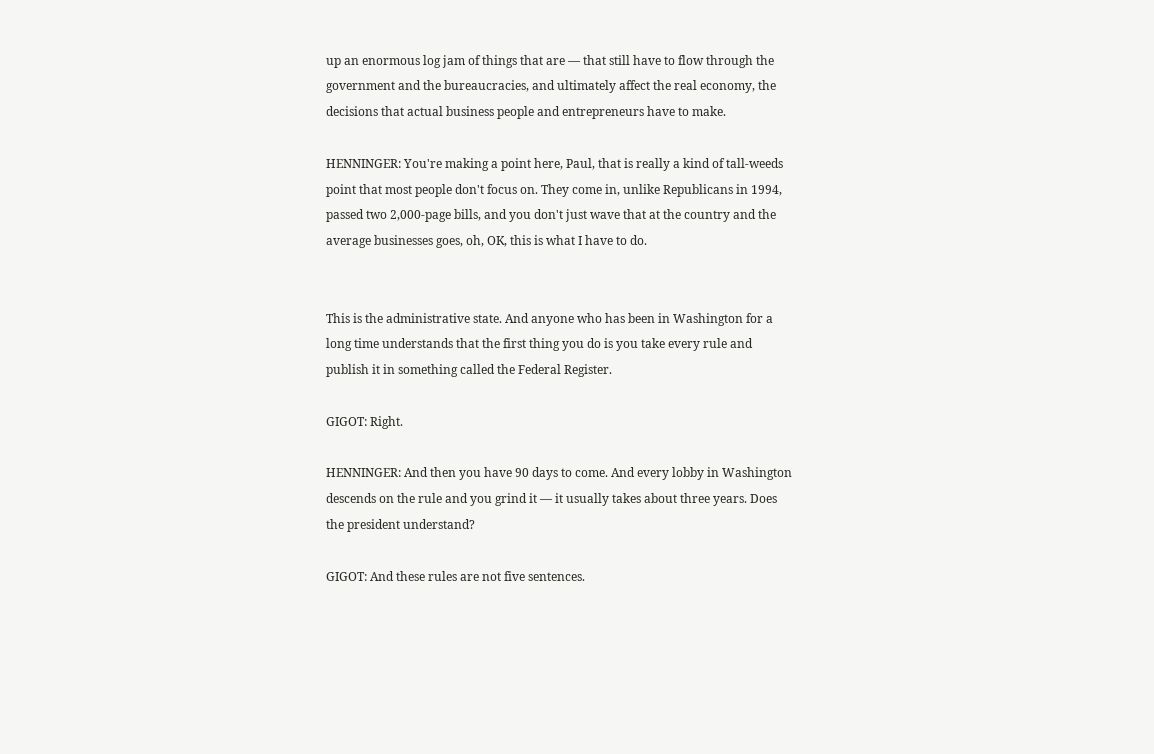up an enormous log jam of things that are — that still have to flow through the government and the bureaucracies, and ultimately affect the real economy, the decisions that actual business people and entrepreneurs have to make.

HENNINGER: You're making a point here, Paul, that is really a kind of tall-weeds point that most people don't focus on. They come in, unlike Republicans in 1994, passed two 2,000-page bills, and you don't just wave that at the country and the average businesses goes, oh, OK, this is what I have to do.


This is the administrative state. And anyone who has been in Washington for a long time understands that the first thing you do is you take every rule and publish it in something called the Federal Register.

GIGOT: Right.

HENNINGER: And then you have 90 days to come. And every lobby in Washington descends on the rule and you grind it — it usually takes about three years. Does the president understand?

GIGOT: And these rules are not five sentences.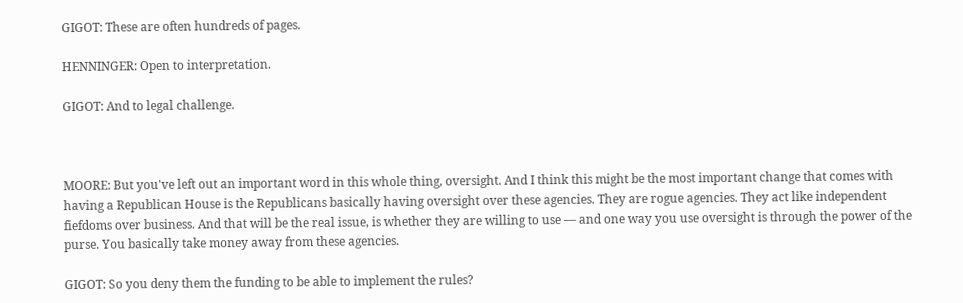GIGOT: These are often hundreds of pages.

HENNINGER: Open to interpretation.

GIGOT: And to legal challenge.



MOORE: But you've left out an important word in this whole thing, oversight. And I think this might be the most important change that comes with having a Republican House is the Republicans basically having oversight over these agencies. They are rogue agencies. They act like independent fiefdoms over business. And that will be the real issue, is whether they are willing to use — and one way you use oversight is through the power of the purse. You basically take money away from these agencies.

GIGOT: So you deny them the funding to be able to implement the rules?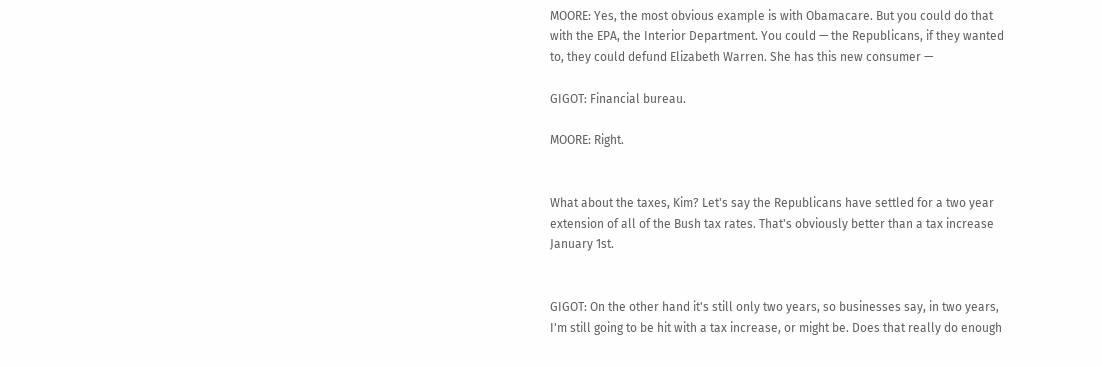MOORE: Yes, the most obvious example is with Obamacare. But you could do that with the EPA, the Interior Department. You could — the Republicans, if they wanted to, they could defund Elizabeth Warren. She has this new consumer —

GIGOT: Financial bureau.

MOORE: Right.


What about the taxes, Kim? Let's say the Republicans have settled for a two year extension of all of the Bush tax rates. That's obviously better than a tax increase January 1st.


GIGOT: On the other hand it's still only two years, so businesses say, in two years, I'm still going to be hit with a tax increase, or might be. Does that really do enough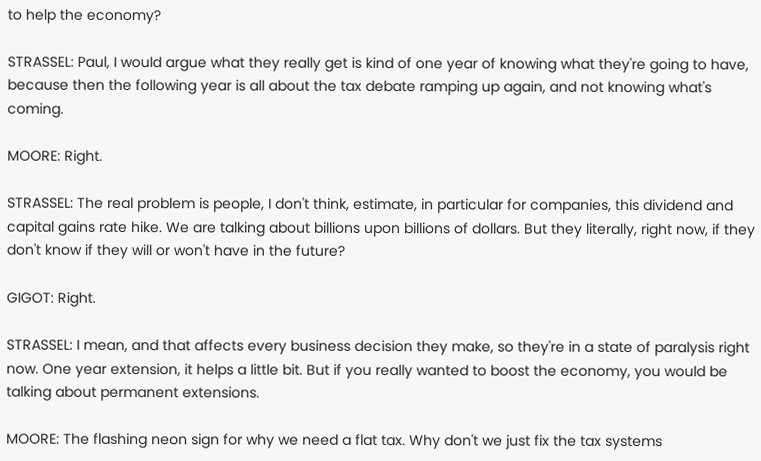to help the economy?

STRASSEL: Paul, I would argue what they really get is kind of one year of knowing what they're going to have, because then the following year is all about the tax debate ramping up again, and not knowing what's coming.

MOORE: Right.

STRASSEL: The real problem is people, I don't think, estimate, in particular for companies, this dividend and capital gains rate hike. We are talking about billions upon billions of dollars. But they literally, right now, if they don't know if they will or won't have in the future?

GIGOT: Right.

STRASSEL: I mean, and that affects every business decision they make, so they're in a state of paralysis right now. One year extension, it helps a little bit. But if you really wanted to boost the economy, you would be talking about permanent extensions.

MOORE: The flashing neon sign for why we need a flat tax. Why don't we just fix the tax systems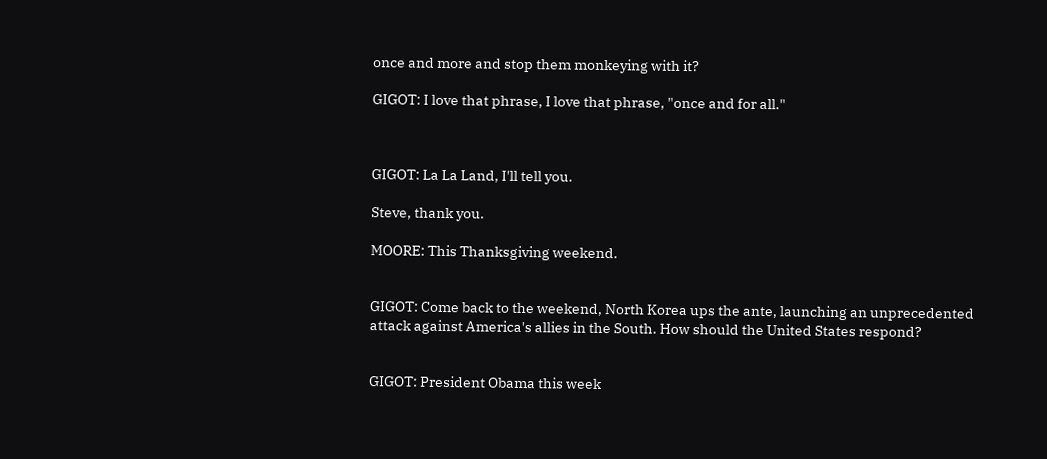once and more and stop them monkeying with it?

GIGOT: I love that phrase, I love that phrase, "once and for all."



GIGOT: La La Land, I'll tell you.

Steve, thank you.

MOORE: This Thanksgiving weekend.


GIGOT: Come back to the weekend, North Korea ups the ante, launching an unprecedented attack against America's allies in the South. How should the United States respond?


GIGOT: President Obama this week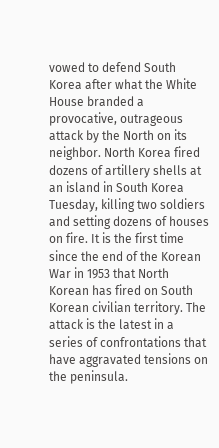vowed to defend South Korea after what the White House branded a provocative, outrageous attack by the North on its neighbor. North Korea fired dozens of artillery shells at an island in South Korea Tuesday, killing two soldiers and setting dozens of houses on fire. It is the first time since the end of the Korean War in 1953 that North Korean has fired on South Korean civilian territory. The attack is the latest in a series of confrontations that have aggravated tensions on the peninsula.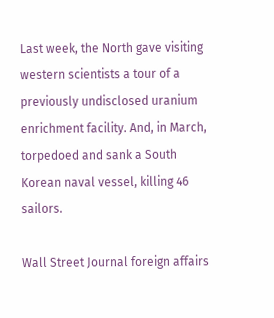Last week, the North gave visiting western scientists a tour of a previously undisclosed uranium enrichment facility. And, in March, torpedoed and sank a South Korean naval vessel, killing 46 sailors.

Wall Street Journal foreign affairs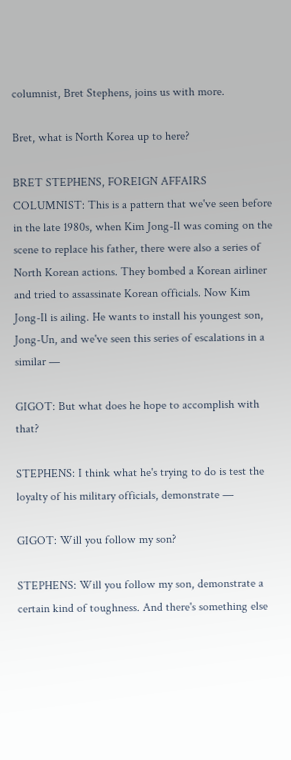columnist, Bret Stephens, joins us with more.

Bret, what is North Korea up to here?

BRET STEPHENS, FOREIGN AFFAIRS COLUMNIST: This is a pattern that we've seen before in the late 1980s, when Kim Jong-Il was coming on the scene to replace his father, there were also a series of North Korean actions. They bombed a Korean airliner and tried to assassinate Korean officials. Now Kim Jong-Il is ailing. He wants to install his youngest son, Jong-Un, and we've seen this series of escalations in a similar —

GIGOT: But what does he hope to accomplish with that?

STEPHENS: I think what he's trying to do is test the loyalty of his military officials, demonstrate —

GIGOT: Will you follow my son?

STEPHENS: Will you follow my son, demonstrate a certain kind of toughness. And there's something else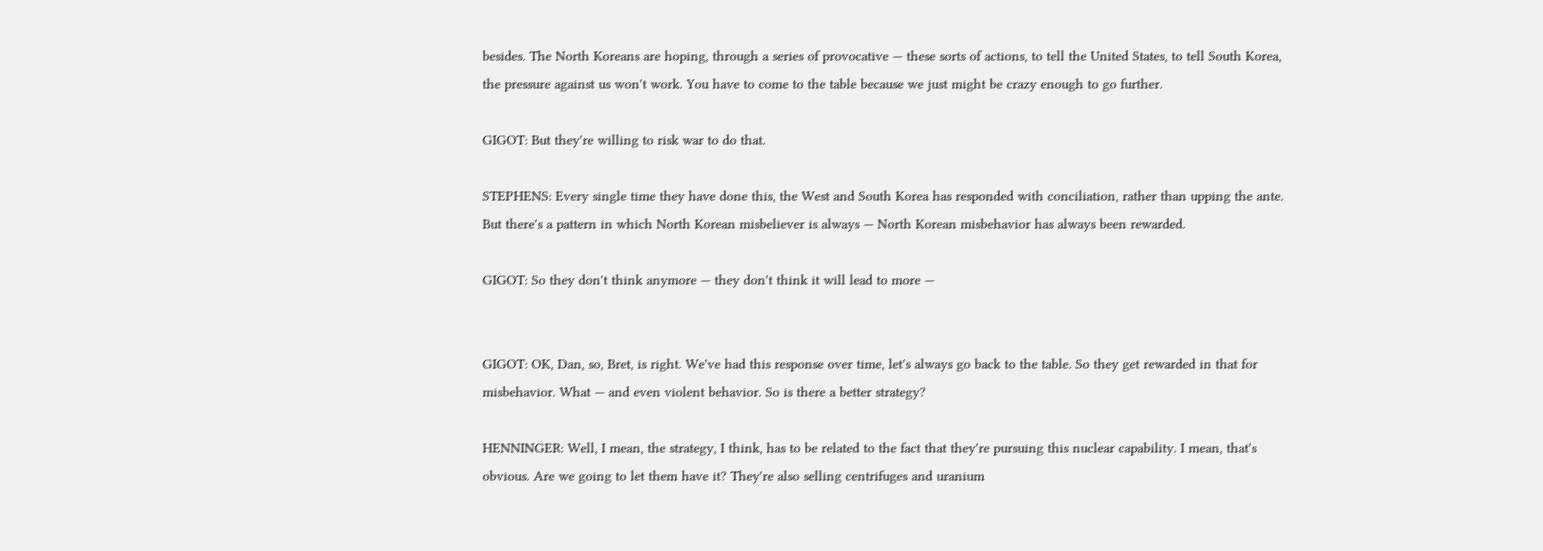besides. The North Koreans are hoping, through a series of provocative — these sorts of actions, to tell the United States, to tell South Korea, the pressure against us won't work. You have to come to the table because we just might be crazy enough to go further.

GIGOT: But they're willing to risk war to do that.

STEPHENS: Every single time they have done this, the West and South Korea has responded with conciliation, rather than upping the ante. But there's a pattern in which North Korean misbeliever is always — North Korean misbehavior has always been rewarded.

GIGOT: So they don't think anymore — they don't think it will lead to more —


GIGOT: OK, Dan, so, Bret, is right. We've had this response over time, let's always go back to the table. So they get rewarded in that for misbehavior. What — and even violent behavior. So is there a better strategy?

HENNINGER: Well, I mean, the strategy, I think, has to be related to the fact that they're pursuing this nuclear capability. I mean, that's obvious. Are we going to let them have it? They're also selling centrifuges and uranium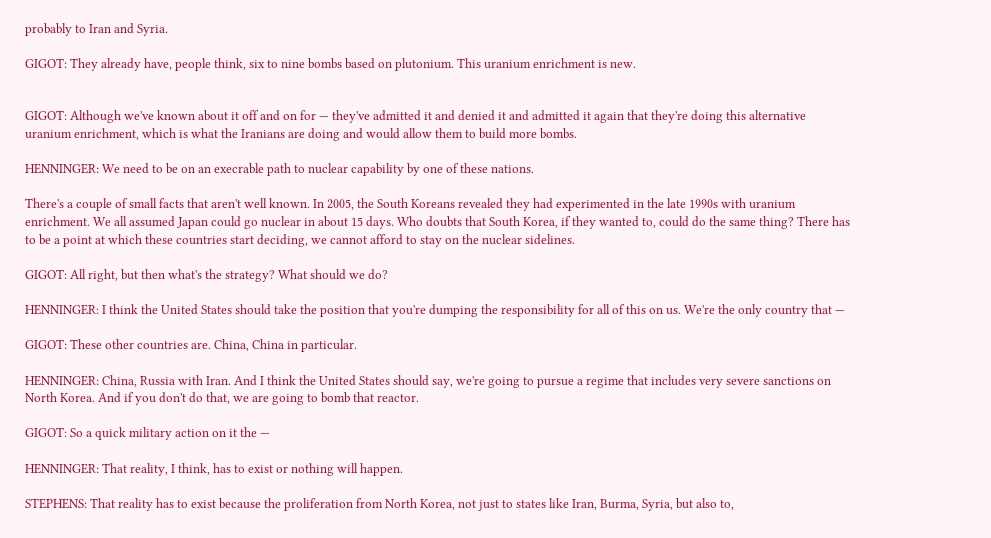probably to Iran and Syria.

GIGOT: They already have, people think, six to nine bombs based on plutonium. This uranium enrichment is new.


GIGOT: Although we've known about it off and on for — they've admitted it and denied it and admitted it again that they're doing this alternative uranium enrichment, which is what the Iranians are doing and would allow them to build more bombs.

HENNINGER: We need to be on an execrable path to nuclear capability by one of these nations.

There's a couple of small facts that aren't well known. In 2005, the South Koreans revealed they had experimented in the late 1990s with uranium enrichment. We all assumed Japan could go nuclear in about 15 days. Who doubts that South Korea, if they wanted to, could do the same thing? There has to be a point at which these countries start deciding, we cannot afford to stay on the nuclear sidelines.

GIGOT: All right, but then what's the strategy? What should we do?

HENNINGER: I think the United States should take the position that you're dumping the responsibility for all of this on us. We're the only country that —

GIGOT: These other countries are. China, China in particular.

HENNINGER: China, Russia with Iran. And I think the United States should say, we're going to pursue a regime that includes very severe sanctions on North Korea. And if you don't do that, we are going to bomb that reactor.

GIGOT: So a quick military action on it the —

HENNINGER: That reality, I think, has to exist or nothing will happen.

STEPHENS: That reality has to exist because the proliferation from North Korea, not just to states like Iran, Burma, Syria, but also to,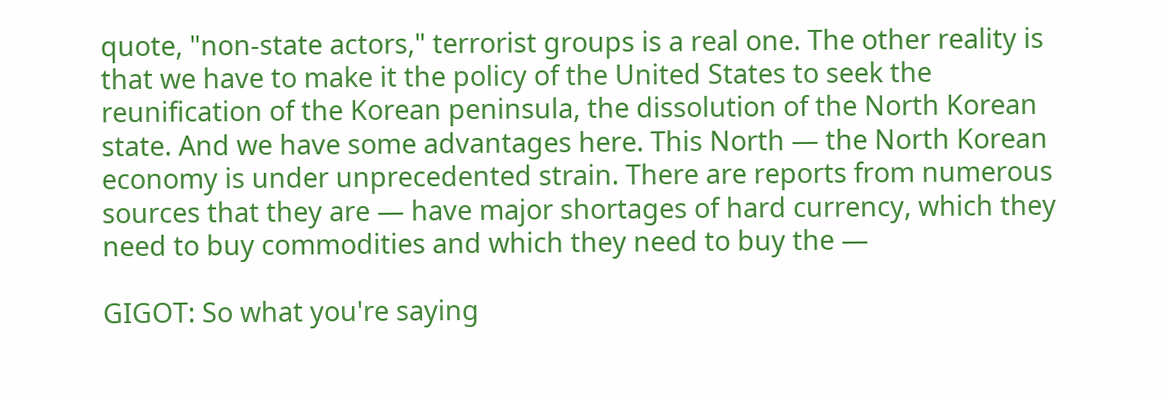quote, "non-state actors," terrorist groups is a real one. The other reality is that we have to make it the policy of the United States to seek the reunification of the Korean peninsula, the dissolution of the North Korean state. And we have some advantages here. This North — the North Korean economy is under unprecedented strain. There are reports from numerous sources that they are — have major shortages of hard currency, which they need to buy commodities and which they need to buy the —

GIGOT: So what you're saying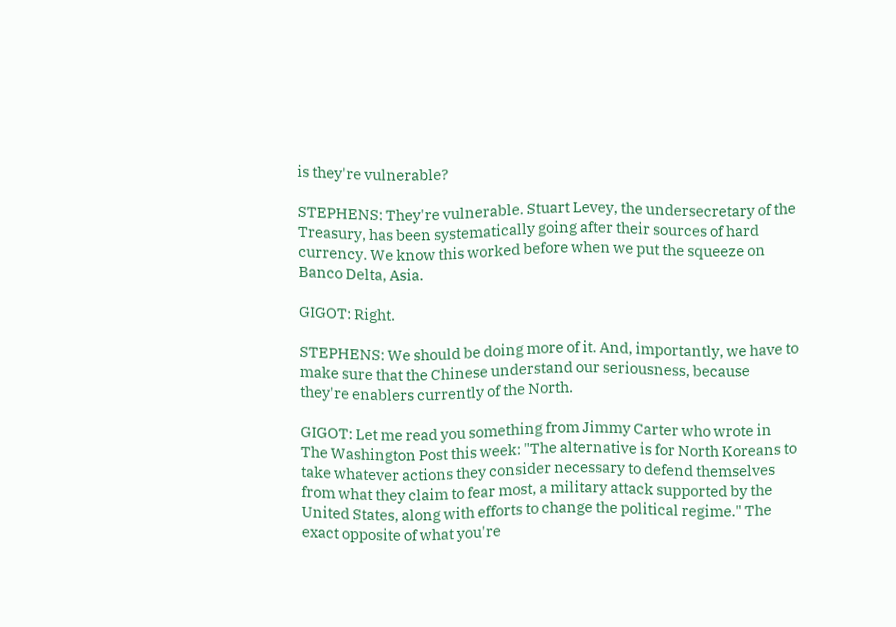is they're vulnerable?

STEPHENS: They're vulnerable. Stuart Levey, the undersecretary of the Treasury, has been systematically going after their sources of hard currency. We know this worked before when we put the squeeze on Banco Delta, Asia.

GIGOT: Right.

STEPHENS: We should be doing more of it. And, importantly, we have to make sure that the Chinese understand our seriousness, because they're enablers currently of the North.

GIGOT: Let me read you something from Jimmy Carter who wrote in The Washington Post this week: "The alternative is for North Koreans to take whatever actions they consider necessary to defend themselves from what they claim to fear most, a military attack supported by the United States, along with efforts to change the political regime." The exact opposite of what you're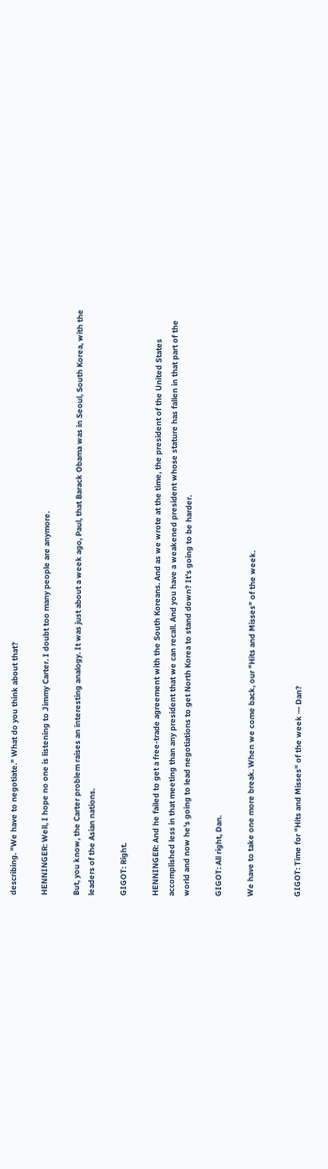describing. "We have to negotiate." What do you think about that?

HENNINGER: Well, I hope no one is listening to Jimmy Carter. I doubt too many people are anymore.

But, you know, the Carter problem raises an interesting analogy. It was just about a week ago, Paul, that Barack Obama was in Seoul, South Korea, with the leaders of the Asian nations.

GIGOT: Right.

HENNINGER: And he failed to get a free-trade agreement with the South Koreans. And as we wrote at the time, the president of the United States accomplished less in that meeting than any president that we can recall. And you have a weakened president whose stature has fallen in that part of the world and now he's going to lead negotiations to get North Korea to stand down? It's going to be harder.

GIGOT: All right, Dan.

We have to take one more break. When we come back, our "Hits and Misses" of the week.


GIGOT: Time for "Hits and Misses" of the week — Dan?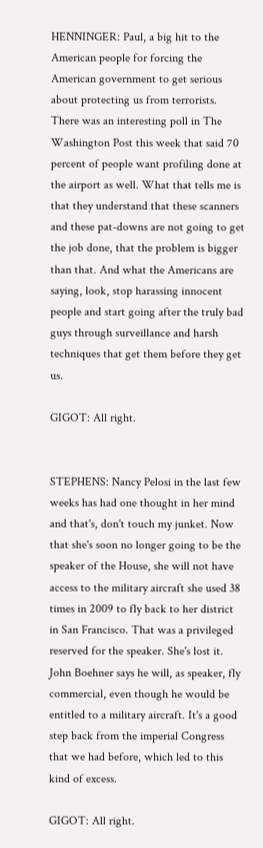HENNINGER: Paul, a big hit to the American people for forcing the American government to get serious about protecting us from terrorists. There was an interesting poll in The Washington Post this week that said 70 percent of people want profiling done at the airport as well. What that tells me is that they understand that these scanners and these pat-downs are not going to get the job done, that the problem is bigger than that. And what the Americans are saying, look, stop harassing innocent people and start going after the truly bad guys through surveillance and harsh techniques that get them before they get us.

GIGOT: All right.


STEPHENS: Nancy Pelosi in the last few weeks has had one thought in her mind and that's, don't touch my junket. Now that she's soon no longer going to be the speaker of the House, she will not have access to the military aircraft she used 38 times in 2009 to fly back to her district in San Francisco. That was a privileged reserved for the speaker. She's lost it. John Boehner says he will, as speaker, fly commercial, even though he would be entitled to a military aircraft. It's a good step back from the imperial Congress that we had before, which led to this kind of excess.

GIGOT: All right.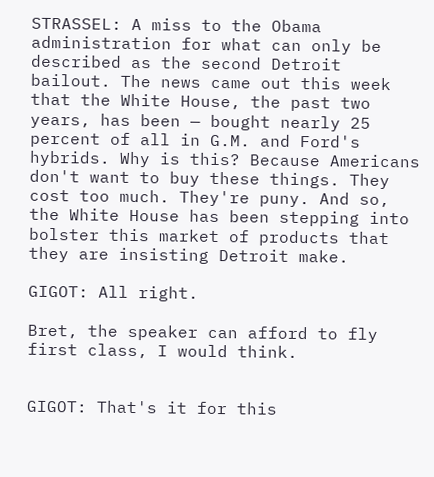STRASSEL: A miss to the Obama administration for what can only be described as the second Detroit bailout. The news came out this week that the White House, the past two years, has been — bought nearly 25 percent of all in G.M. and Ford's hybrids. Why is this? Because Americans don't want to buy these things. They cost too much. They're puny. And so, the White House has been stepping into bolster this market of products that they are insisting Detroit make.

GIGOT: All right.

Bret, the speaker can afford to fly first class, I would think.


GIGOT: That's it for this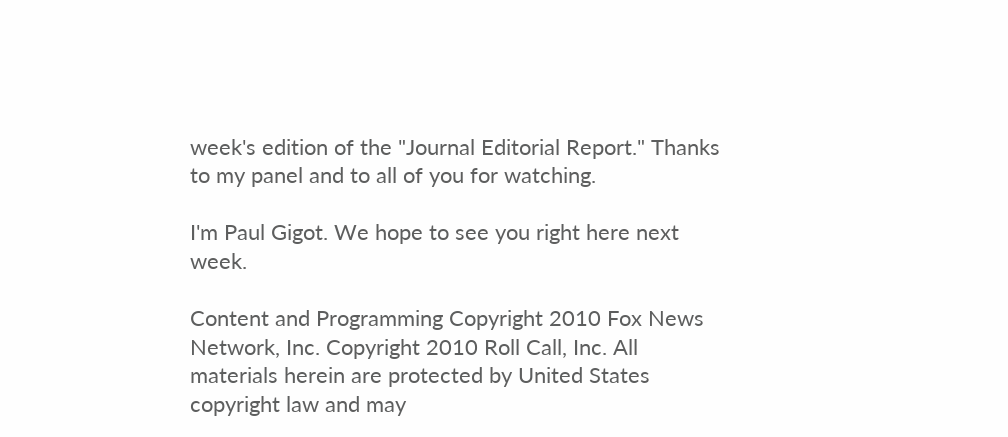week's edition of the "Journal Editorial Report." Thanks to my panel and to all of you for watching.

I'm Paul Gigot. We hope to see you right here next week.

Content and Programming Copyright 2010 Fox News Network, Inc. Copyright 2010 Roll Call, Inc. All materials herein are protected by United States copyright law and may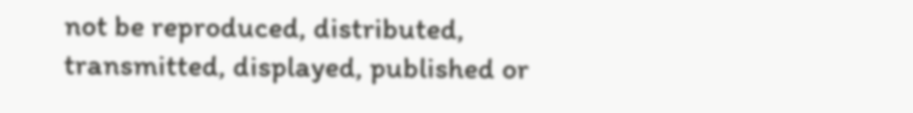not be reproduced, distributed, transmitted, displayed, published or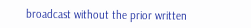broadcast without the prior written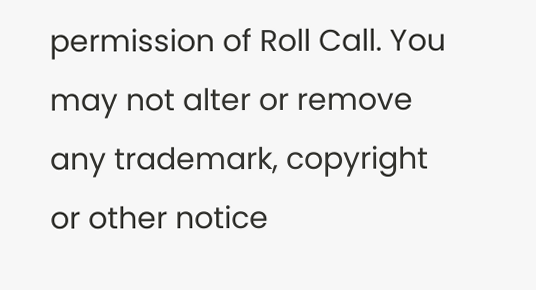permission of Roll Call. You may not alter or remove any trademark, copyright or other notice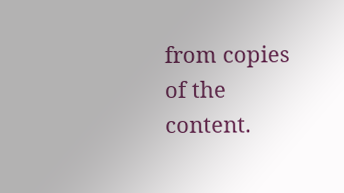from copies of the content.